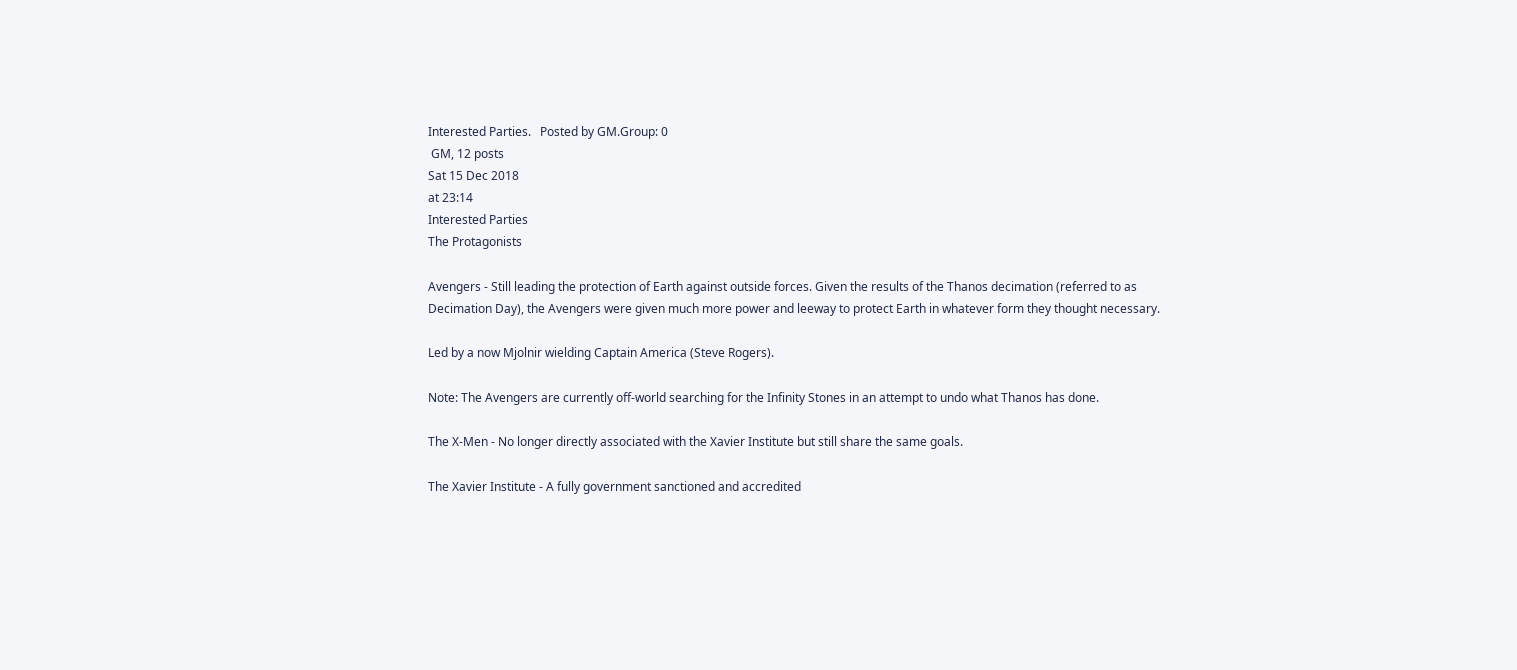Interested Parties.   Posted by GM.Group: 0
 GM, 12 posts
Sat 15 Dec 2018
at 23:14
Interested Parties
The Protagonists

Avengers - Still leading the protection of Earth against outside forces. Given the results of the Thanos decimation (referred to as Decimation Day), the Avengers were given much more power and leeway to protect Earth in whatever form they thought necessary.

Led by a now Mjolnir wielding Captain America (Steve Rogers).

Note: The Avengers are currently off-world searching for the Infinity Stones in an attempt to undo what Thanos has done.

The X-Men - No longer directly associated with the Xavier Institute but still share the same goals.

The Xavier Institute - A fully government sanctioned and accredited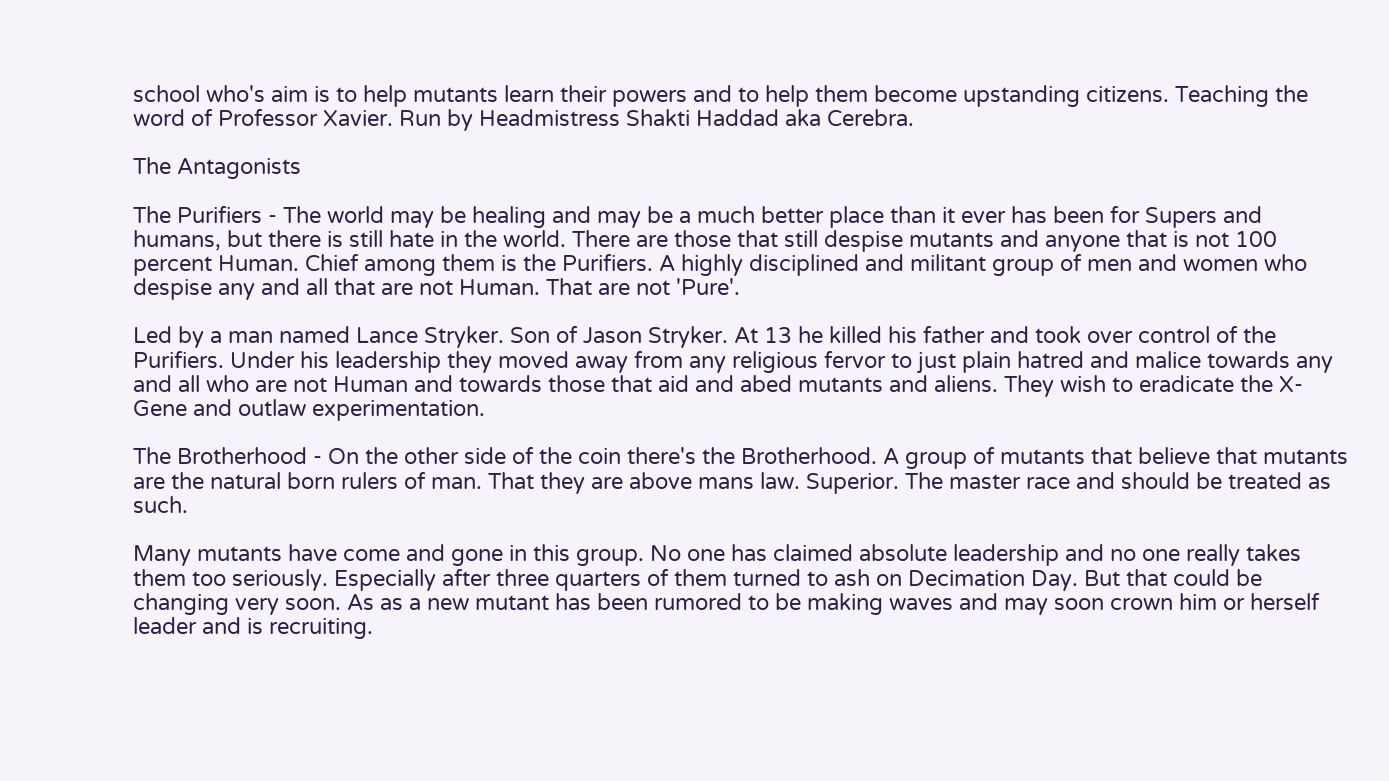school who's aim is to help mutants learn their powers and to help them become upstanding citizens. Teaching the word of Professor Xavier. Run by Headmistress Shakti Haddad aka Cerebra.

The Antagonists

The Purifiers - The world may be healing and may be a much better place than it ever has been for Supers and humans, but there is still hate in the world. There are those that still despise mutants and anyone that is not 100 percent Human. Chief among them is the Purifiers. A highly disciplined and militant group of men and women who despise any and all that are not Human. That are not 'Pure'.

Led by a man named Lance Stryker. Son of Jason Stryker. At 13 he killed his father and took over control of the Purifiers. Under his leadership they moved away from any religious fervor to just plain hatred and malice towards any and all who are not Human and towards those that aid and abed mutants and aliens. They wish to eradicate the X-Gene and outlaw experimentation.

The Brotherhood - On the other side of the coin there's the Brotherhood. A group of mutants that believe that mutants are the natural born rulers of man. That they are above mans law. Superior. The master race and should be treated as such.

Many mutants have come and gone in this group. No one has claimed absolute leadership and no one really takes them too seriously. Especially after three quarters of them turned to ash on Decimation Day. But that could be changing very soon. As as a new mutant has been rumored to be making waves and may soon crown him or herself leader and is recruiting.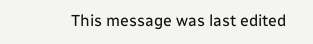This message was last edited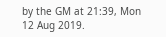by the GM at 21:39, Mon 12 Aug 2019.